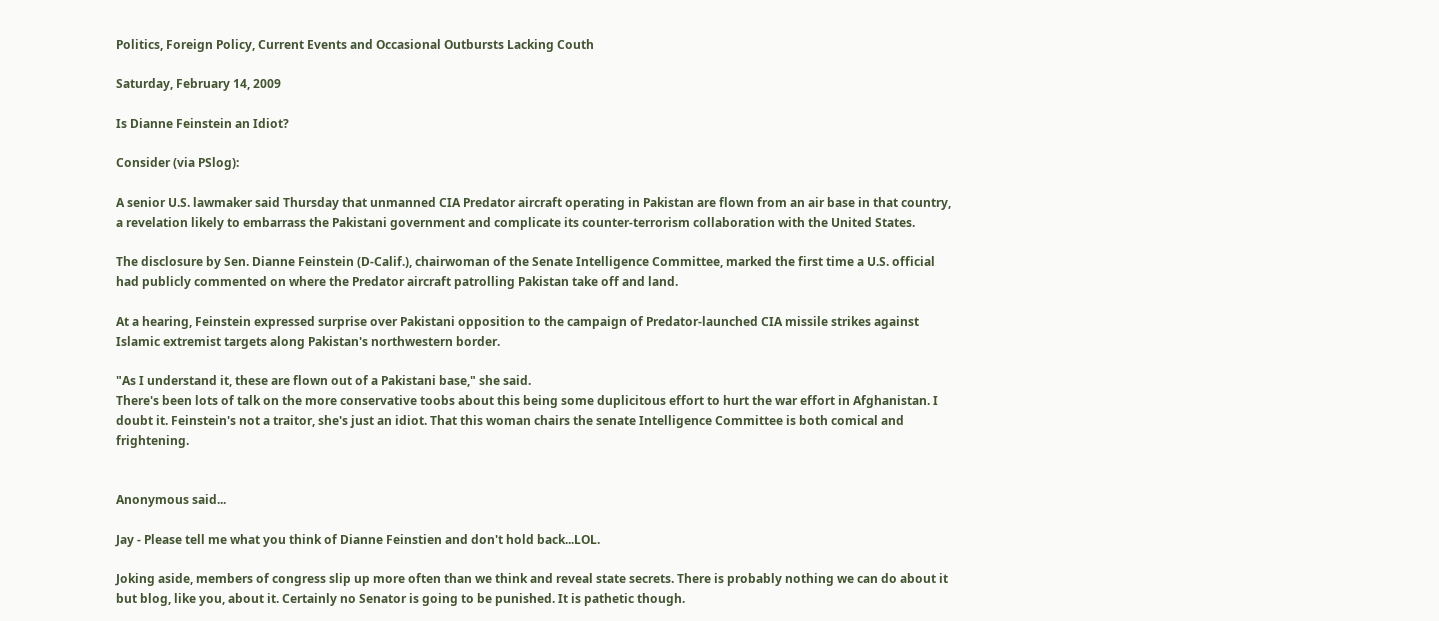Politics, Foreign Policy, Current Events and Occasional Outbursts Lacking Couth

Saturday, February 14, 2009

Is Dianne Feinstein an Idiot?

Consider (via PSlog):

A senior U.S. lawmaker said Thursday that unmanned CIA Predator aircraft operating in Pakistan are flown from an air base in that country, a revelation likely to embarrass the Pakistani government and complicate its counter-terrorism collaboration with the United States.

The disclosure by Sen. Dianne Feinstein (D-Calif.), chairwoman of the Senate Intelligence Committee, marked the first time a U.S. official had publicly commented on where the Predator aircraft patrolling Pakistan take off and land.

At a hearing, Feinstein expressed surprise over Pakistani opposition to the campaign of Predator-launched CIA missile strikes against Islamic extremist targets along Pakistan's northwestern border.

"As I understand it, these are flown out of a Pakistani base," she said.
There's been lots of talk on the more conservative toobs about this being some duplicitous effort to hurt the war effort in Afghanistan. I doubt it. Feinstein's not a traitor, she's just an idiot. That this woman chairs the senate Intelligence Committee is both comical and frightening.


Anonymous said...

Jay - Please tell me what you think of Dianne Feinstien and don't hold back...LOL.

Joking aside, members of congress slip up more often than we think and reveal state secrets. There is probably nothing we can do about it but blog, like you, about it. Certainly no Senator is going to be punished. It is pathetic though.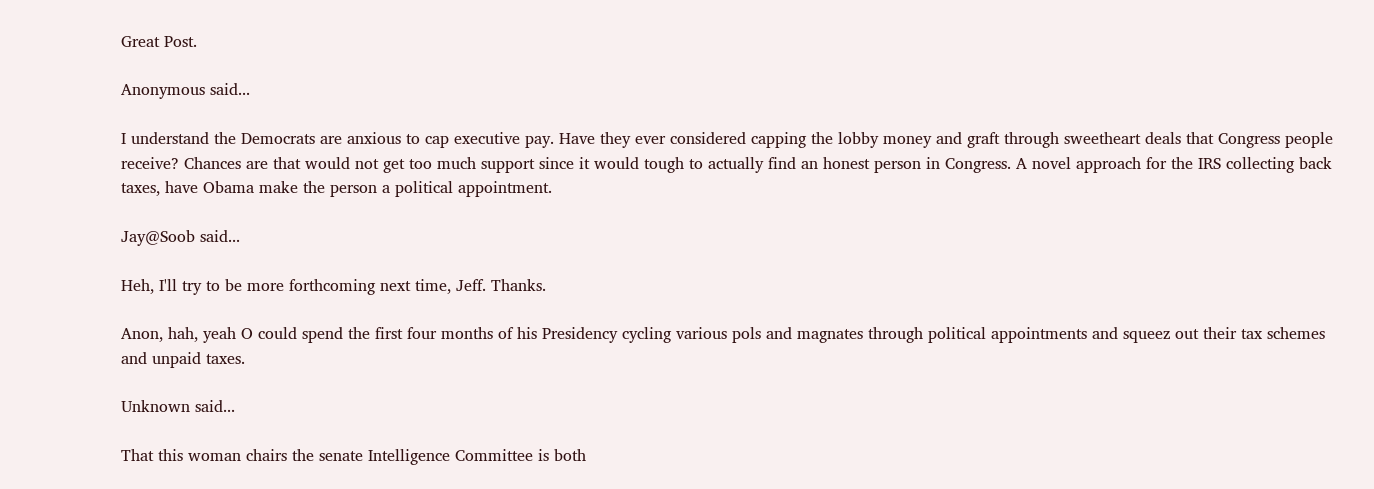Great Post.

Anonymous said...

I understand the Democrats are anxious to cap executive pay. Have they ever considered capping the lobby money and graft through sweetheart deals that Congress people receive? Chances are that would not get too much support since it would tough to actually find an honest person in Congress. A novel approach for the IRS collecting back taxes, have Obama make the person a political appointment.

Jay@Soob said...

Heh, I'll try to be more forthcoming next time, Jeff. Thanks.

Anon, hah, yeah O could spend the first four months of his Presidency cycling various pols and magnates through political appointments and squeez out their tax schemes and unpaid taxes.

Unknown said...

That this woman chairs the senate Intelligence Committee is both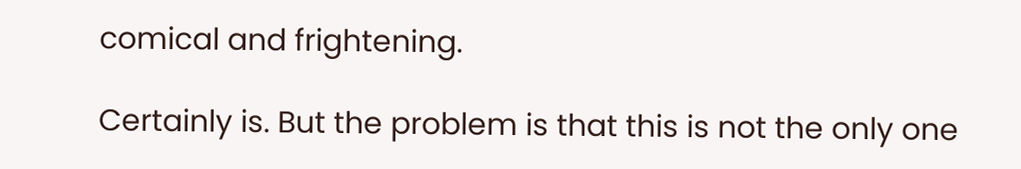comical and frightening.

Certainly is. But the problem is that this is not the only one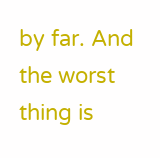by far. And the worst thing is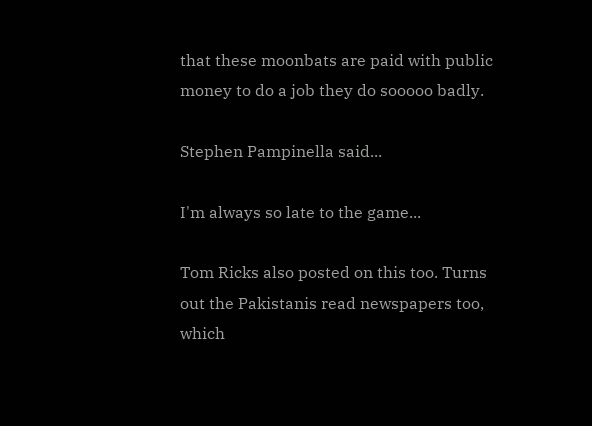that these moonbats are paid with public money to do a job they do sooooo badly.

Stephen Pampinella said...

I'm always so late to the game...

Tom Ricks also posted on this too. Turns out the Pakistanis read newspapers too, which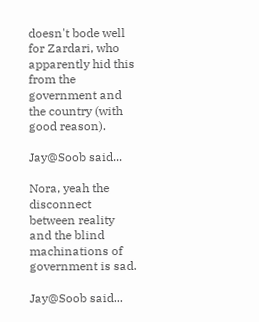doesn't bode well for Zardari, who apparently hid this from the government and the country (with good reason).

Jay@Soob said...

Nora, yeah the disconnect between reality and the blind machinations of government is sad.

Jay@Soob said...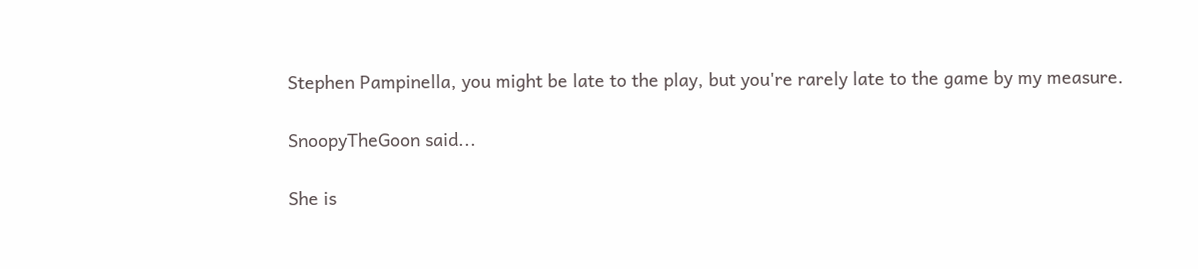Stephen Pampinella, you might be late to the play, but you're rarely late to the game by my measure.

SnoopyTheGoon said...

She is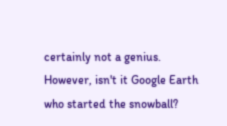certainly not a genius. However, isn't it Google Earth who started the snowball?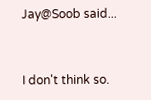Jay@Soob said...


I don't think so.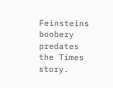Feinsteins boobery predates the Times story.